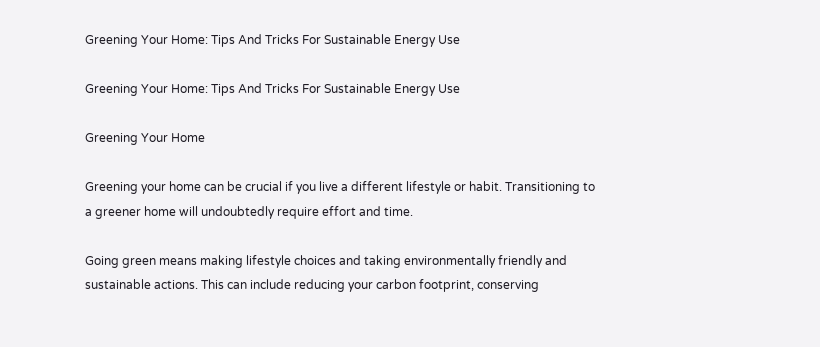Greening Your Home: Tips And Tricks For Sustainable Energy Use

Greening Your Home: Tips And Tricks For Sustainable Energy Use

Greening Your Home

Greening your home can be crucial if you live a different lifestyle or habit. Transitioning to a greener home will undoubtedly require effort and time.

Going green means making lifestyle choices and taking environmentally friendly and sustainable actions. This can include reducing your carbon footprint, conserving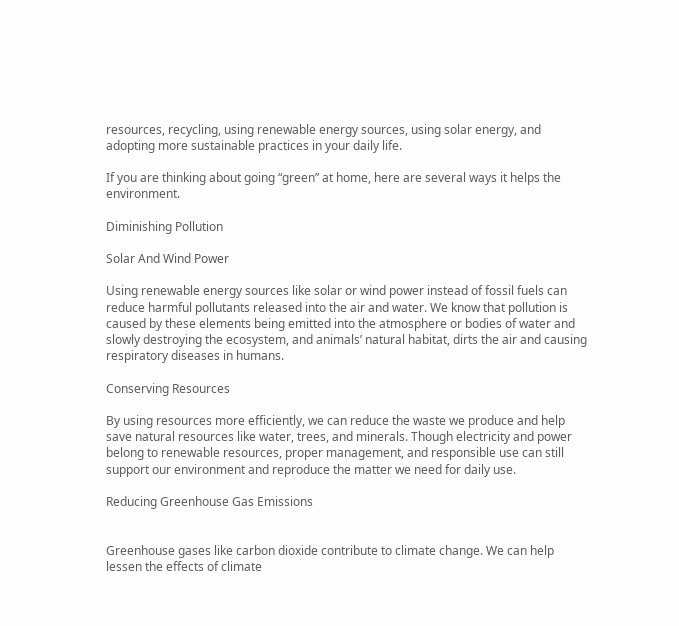resources, recycling, using renewable energy sources, using solar energy, and adopting more sustainable practices in your daily life.

If you are thinking about going “green” at home, here are several ways it helps the environment.

Diminishing Pollution

Solar And Wind Power

Using renewable energy sources like solar or wind power instead of fossil fuels can reduce harmful pollutants released into the air and water. We know that pollution is caused by these elements being emitted into the atmosphere or bodies of water and slowly destroying the ecosystem, and animals’ natural habitat, dirts the air and causing respiratory diseases in humans.

Conserving Resources

By using resources more efficiently, we can reduce the waste we produce and help save natural resources like water, trees, and minerals. Though electricity and power belong to renewable resources, proper management, and responsible use can still support our environment and reproduce the matter we need for daily use.

Reducing Greenhouse Gas Emissions


Greenhouse gases like carbon dioxide contribute to climate change. We can help lessen the effects of climate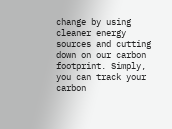change by using cleaner energy sources and cutting down on our carbon footprint. Simply, you can track your carbon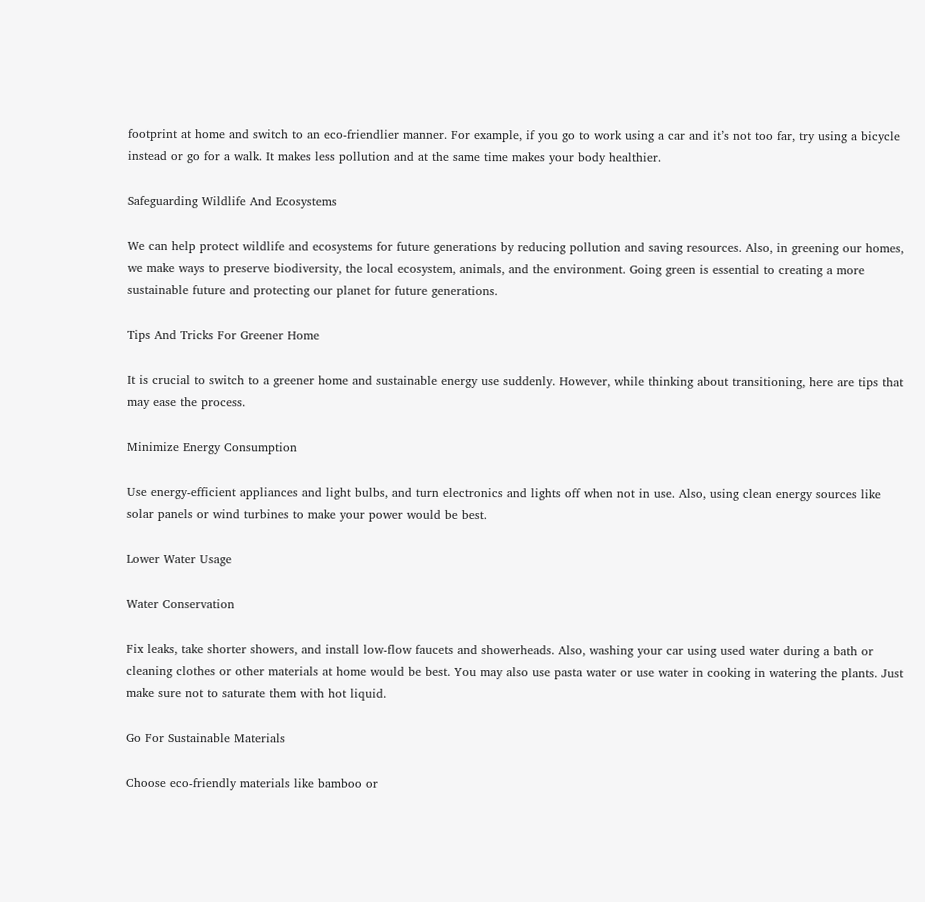footprint at home and switch to an eco-friendlier manner. For example, if you go to work using a car and it’s not too far, try using a bicycle instead or go for a walk. It makes less pollution and at the same time makes your body healthier.

Safeguarding Wildlife And Ecosystems

We can help protect wildlife and ecosystems for future generations by reducing pollution and saving resources. Also, in greening our homes, we make ways to preserve biodiversity, the local ecosystem, animals, and the environment. Going green is essential to creating a more sustainable future and protecting our planet for future generations.

Tips And Tricks For Greener Home

It is crucial to switch to a greener home and sustainable energy use suddenly. However, while thinking about transitioning, here are tips that may ease the process.

Minimize Energy Consumption

Use energy-efficient appliances and light bulbs, and turn electronics and lights off when not in use. Also, using clean energy sources like solar panels or wind turbines to make your power would be best.

Lower Water Usage

Water Conservation

Fix leaks, take shorter showers, and install low-flow faucets and showerheads. Also, washing your car using used water during a bath or cleaning clothes or other materials at home would be best. You may also use pasta water or use water in cooking in watering the plants. Just make sure not to saturate them with hot liquid.

Go For Sustainable Materials

Choose eco-friendly materials like bamboo or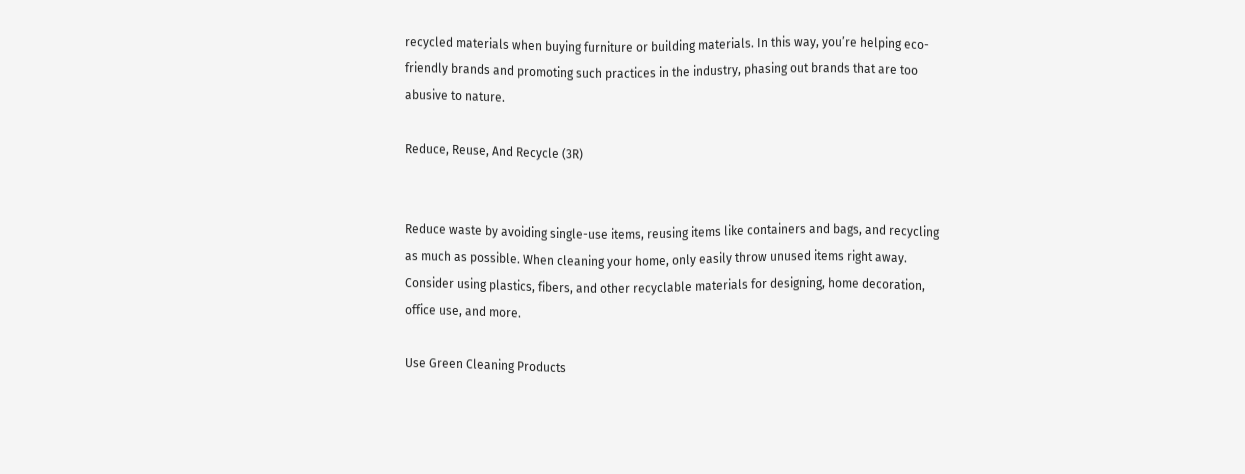recycled materials when buying furniture or building materials. In this way, you’re helping eco-friendly brands and promoting such practices in the industry, phasing out brands that are too abusive to nature.

Reduce, Reuse, And Recycle (3R)


Reduce waste by avoiding single-use items, reusing items like containers and bags, and recycling as much as possible. When cleaning your home, only easily throw unused items right away. Consider using plastics, fibers, and other recyclable materials for designing, home decoration, office use, and more.

Use Green Cleaning Products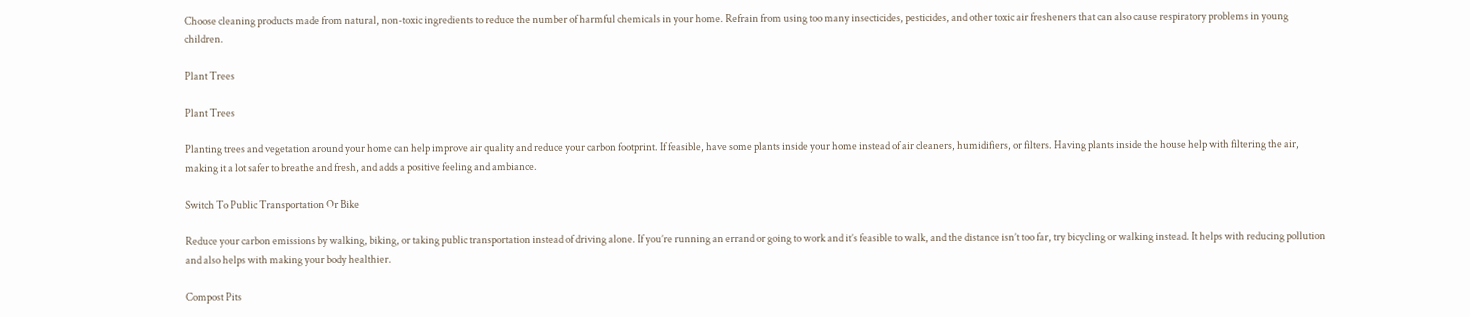Choose cleaning products made from natural, non-toxic ingredients to reduce the number of harmful chemicals in your home. Refrain from using too many insecticides, pesticides, and other toxic air fresheners that can also cause respiratory problems in young children.

Plant Trees

Plant Trees

Planting trees and vegetation around your home can help improve air quality and reduce your carbon footprint. If feasible, have some plants inside your home instead of air cleaners, humidifiers, or filters. Having plants inside the house help with filtering the air, making it a lot safer to breathe and fresh, and adds a positive feeling and ambiance.

Switch To Public Transportation Or Bike

Reduce your carbon emissions by walking, biking, or taking public transportation instead of driving alone. If you’re running an errand or going to work and it’s feasible to walk, and the distance isn’t too far, try bicycling or walking instead. It helps with reducing pollution and also helps with making your body healthier.

Compost Pits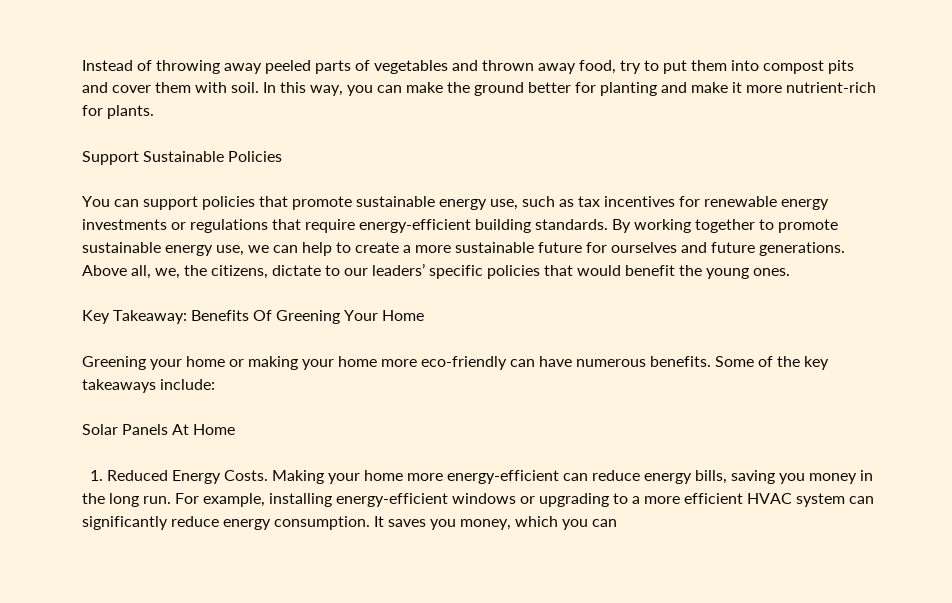Instead of throwing away peeled parts of vegetables and thrown away food, try to put them into compost pits and cover them with soil. In this way, you can make the ground better for planting and make it more nutrient-rich for plants.

Support Sustainable Policies

You can support policies that promote sustainable energy use, such as tax incentives for renewable energy investments or regulations that require energy-efficient building standards. By working together to promote sustainable energy use, we can help to create a more sustainable future for ourselves and future generations. Above all, we, the citizens, dictate to our leaders’ specific policies that would benefit the young ones.

Key Takeaway: Benefits Of Greening Your Home

Greening your home or making your home more eco-friendly can have numerous benefits. Some of the key takeaways include:

Solar Panels At Home

  1. Reduced Energy Costs. Making your home more energy-efficient can reduce energy bills, saving you money in the long run. For example, installing energy-efficient windows or upgrading to a more efficient HVAC system can significantly reduce energy consumption. It saves you money, which you can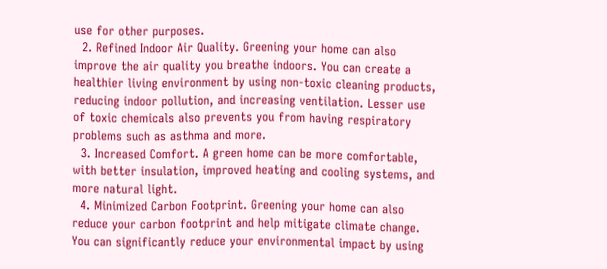use for other purposes.
  2. Refined Indoor Air Quality. Greening your home can also improve the air quality you breathe indoors. You can create a healthier living environment by using non-toxic cleaning products, reducing indoor pollution, and increasing ventilation. Lesser use of toxic chemicals also prevents you from having respiratory problems such as asthma and more.
  3. Increased Comfort. A green home can be more comfortable, with better insulation, improved heating and cooling systems, and more natural light.
  4. Minimized Carbon Footprint. Greening your home can also reduce your carbon footprint and help mitigate climate change. You can significantly reduce your environmental impact by using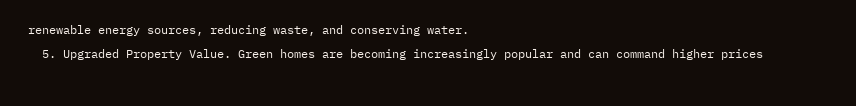renewable energy sources, reducing waste, and conserving water.
  5. Upgraded Property Value. Green homes are becoming increasingly popular and can command higher prices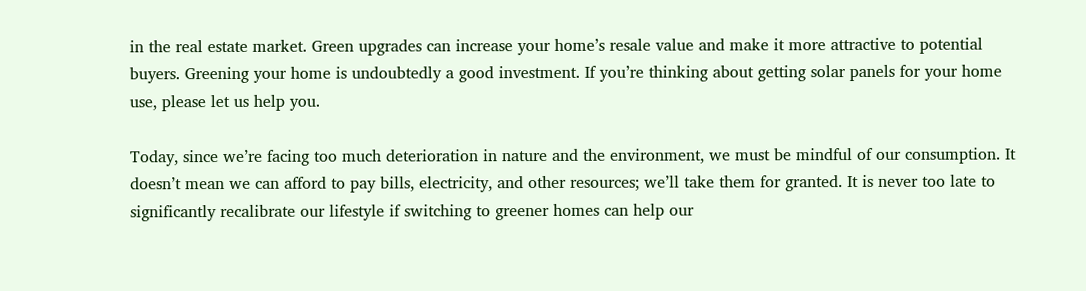in the real estate market. Green upgrades can increase your home’s resale value and make it more attractive to potential buyers. Greening your home is undoubtedly a good investment. If you’re thinking about getting solar panels for your home use, please let us help you.

Today, since we’re facing too much deterioration in nature and the environment, we must be mindful of our consumption. It doesn’t mean we can afford to pay bills, electricity, and other resources; we’ll take them for granted. It is never too late to significantly recalibrate our lifestyle if switching to greener homes can help our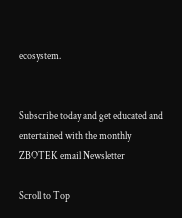ecosystem.


Subscribe today and get educated and entertained with the monthly ZBOTEK email Newsletter

Scroll to Top